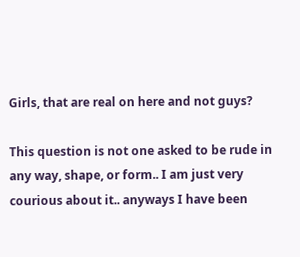Girls, that are real on here and not guys?

This question is not one asked to be rude in any way, shape, or form.. I am just very courious about it.. anyways I have been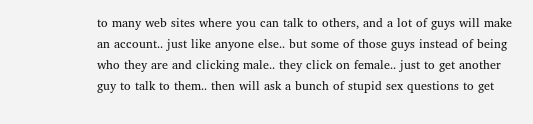to many web sites where you can talk to others, and a lot of guys will make an account.. just like anyone else.. but some of those guys instead of being who they are and clicking male.. they click on female.. just to get another guy to talk to them.. then will ask a bunch of stupid sex questions to get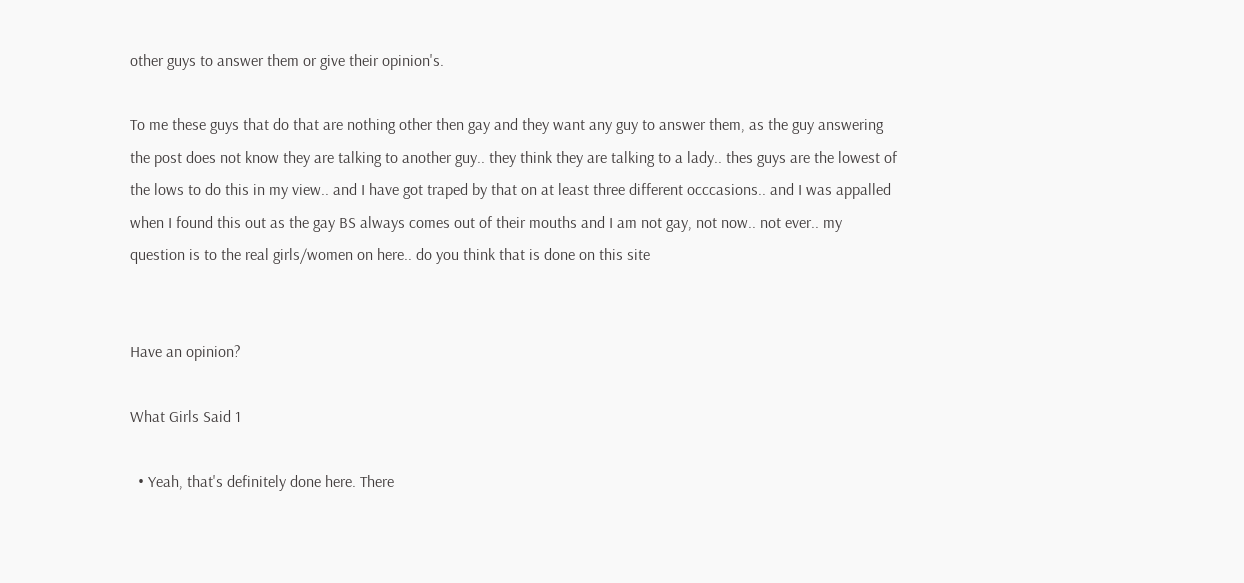other guys to answer them or give their opinion's.

To me these guys that do that are nothing other then gay and they want any guy to answer them, as the guy answering the post does not know they are talking to another guy.. they think they are talking to a lady.. thes guys are the lowest of the lows to do this in my view.. and I have got traped by that on at least three different occcasions.. and I was appalled when I found this out as the gay BS always comes out of their mouths and I am not gay, not now.. not ever.. my question is to the real girls/women on here.. do you think that is done on this site


Have an opinion?

What Girls Said 1

  • Yeah, that's definitely done here. There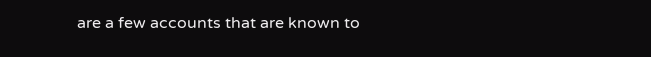are a few accounts that are known to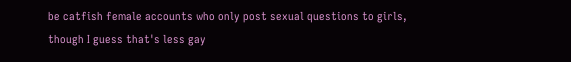be catfish female accounts who only post sexual questions to girls, though I guess that's less gay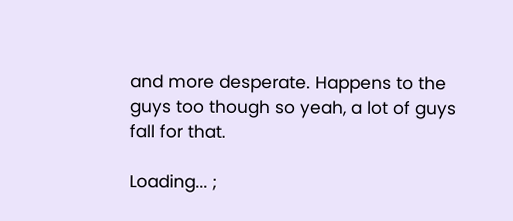and more desperate. Happens to the guys too though so yeah, a lot of guys fall for that.

Loading... ;